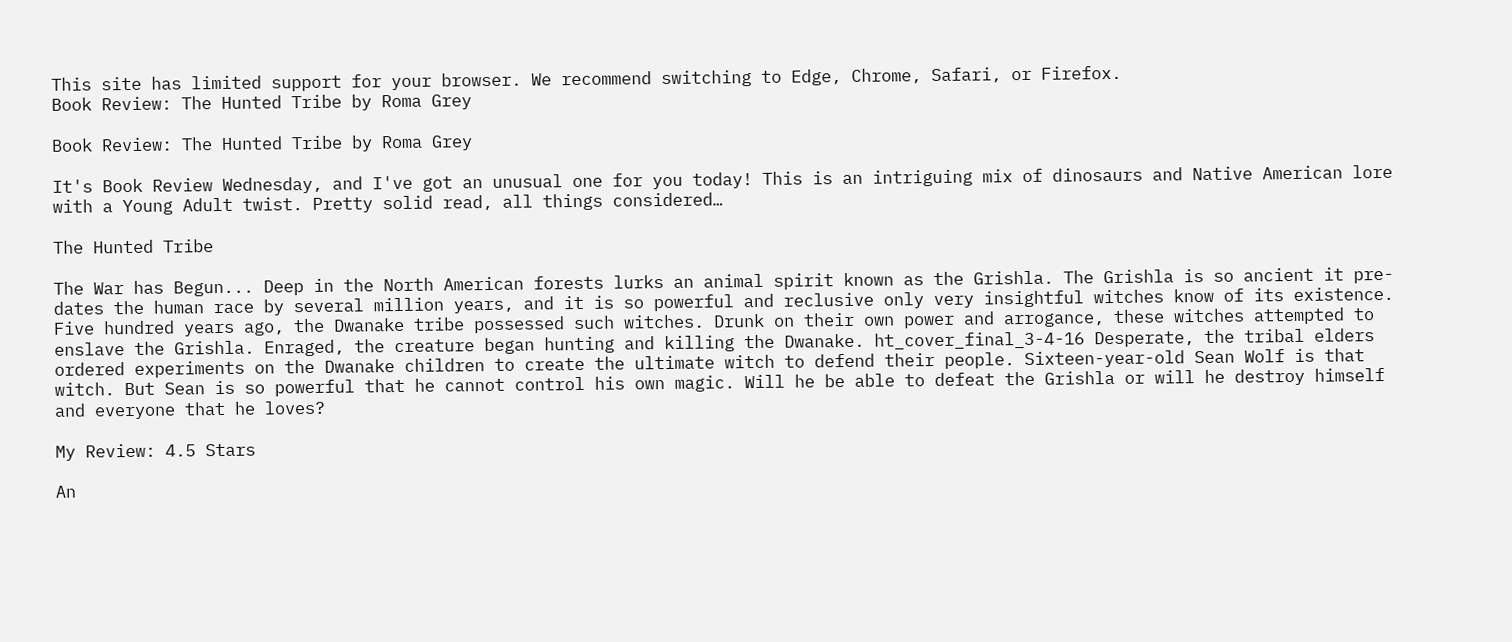This site has limited support for your browser. We recommend switching to Edge, Chrome, Safari, or Firefox.
Book Review: The Hunted Tribe by Roma Grey

Book Review: The Hunted Tribe by Roma Grey

It's Book Review Wednesday, and I've got an unusual one for you today! This is an intriguing mix of dinosaurs and Native American lore with a Young Adult twist. Pretty solid read, all things considered…

The Hunted Tribe

The War has Begun... Deep in the North American forests lurks an animal spirit known as the Grishla. The Grishla is so ancient it pre-dates the human race by several million years, and it is so powerful and reclusive only very insightful witches know of its existence. Five hundred years ago, the Dwanake tribe possessed such witches. Drunk on their own power and arrogance, these witches attempted to enslave the Grishla. Enraged, the creature began hunting and killing the Dwanake. ht_cover_final_3-4-16 Desperate, the tribal elders ordered experiments on the Dwanake children to create the ultimate witch to defend their people. Sixteen-year-old Sean Wolf is that witch. But Sean is so powerful that he cannot control his own magic. Will he be able to defeat the Grishla or will he destroy himself and everyone that he loves?

My Review: 4.5 Stars

An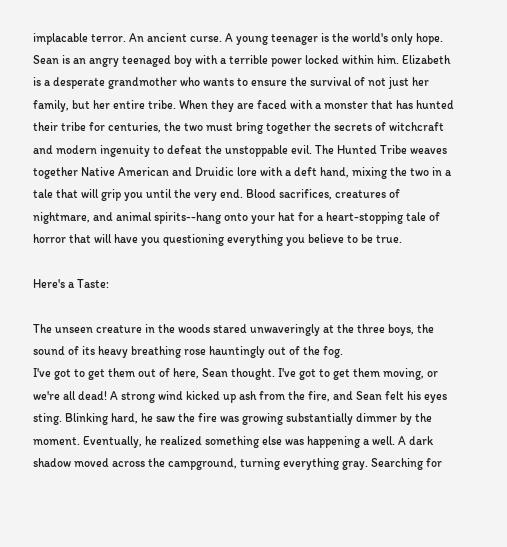implacable terror. An ancient curse. A young teenager is the world's only hope. Sean is an angry teenaged boy with a terrible power locked within him. Elizabeth is a desperate grandmother who wants to ensure the survival of not just her family, but her entire tribe. When they are faced with a monster that has hunted their tribe for centuries, the two must bring together the secrets of witchcraft and modern ingenuity to defeat the unstoppable evil. The Hunted Tribe weaves together Native American and Druidic lore with a deft hand, mixing the two in a tale that will grip you until the very end. Blood sacrifices, creatures of nightmare, and animal spirits--hang onto your hat for a heart-stopping tale of horror that will have you questioning everything you believe to be true.

Here's a Taste:

The unseen creature in the woods stared unwaveringly at the three boys, the sound of its heavy breathing rose hauntingly out of the fog.
I've got to get them out of here, Sean thought. I've got to get them moving, or we're all dead! A strong wind kicked up ash from the fire, and Sean felt his eyes sting. Blinking hard, he saw the fire was growing substantially dimmer by the moment. Eventually, he realized something else was happening a well. A dark shadow moved across the campground, turning everything gray. Searching for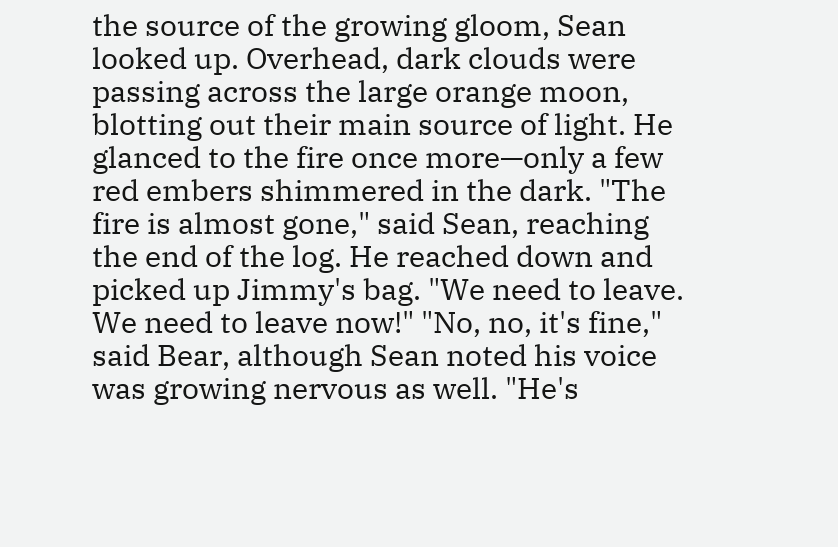the source of the growing gloom, Sean looked up. Overhead, dark clouds were passing across the large orange moon, blotting out their main source of light. He glanced to the fire once more—only a few red embers shimmered in the dark. "The fire is almost gone," said Sean, reaching the end of the log. He reached down and picked up Jimmy's bag. "We need to leave. We need to leave now!" "No, no, it's fine," said Bear, although Sean noted his voice was growing nervous as well. "He's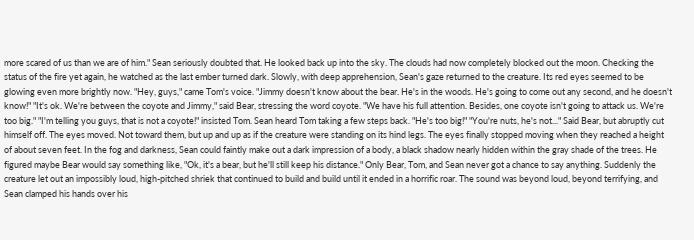more scared of us than we are of him." Sean seriously doubted that. He looked back up into the sky. The clouds had now completely blocked out the moon. Checking the status of the fire yet again, he watched as the last ember turned dark. Slowly, with deep apprehension, Sean's gaze returned to the creature. Its red eyes seemed to be glowing even more brightly now. "Hey, guys," came Tom's voice. "Jimmy doesn't know about the bear. He's in the woods. He's going to come out any second, and he doesn't know!" "It's ok. We're between the coyote and Jimmy," said Bear, stressing the word coyote. "We have his full attention. Besides, one coyote isn't going to attack us. We're too big." "I'm telling you guys, that is not a coyote!" insisted Tom. Sean heard Tom taking a few steps back. "He's too big!" "You're nuts, he's not..." Said Bear, but abruptly cut himself off. The eyes moved. Not toward them, but up and up as if the creature were standing on its hind legs. The eyes finally stopped moving when they reached a height of about seven feet. In the fog and darkness, Sean could faintly make out a dark impression of a body, a black shadow nearly hidden within the gray shade of the trees. He figured maybe Bear would say something like, "Ok, it's a bear, but he'll still keep his distance." Only Bear, Tom, and Sean never got a chance to say anything. Suddenly the creature let out an impossibly loud, high-pitched shriek that continued to build and build until it ended in a horrific roar. The sound was beyond loud, beyond terrifying, and Sean clamped his hands over his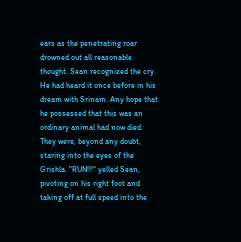ears as the penetrating roar drowned out all reasonable thought. Sean recognized the cry. He had heard it once before in his dream with Srinam. Any hope that he possessed that this was an ordinary animal had now died. They were, beyond any doubt, staring into the eyes of the Grishla. "RUN!!!" yelled Sean, pivoting on his right foot and taking off at full speed into the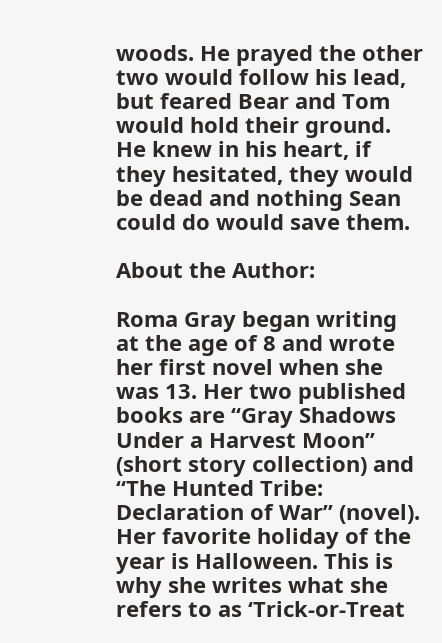woods. He prayed the other two would follow his lead, but feared Bear and Tom would hold their ground. He knew in his heart, if they hesitated, they would be dead and nothing Sean could do would save them.

About the Author:

Roma Gray began writing at the age of 8 and wrote her first novel when she was 13. Her two published books are “Gray Shadows Under a Harvest Moon” (short story collection) and “The Hunted Tribe: Declaration of War” (novel). Her favorite holiday of the year is Halloween. This is why she writes what she refers to as ‘Trick-or-Treat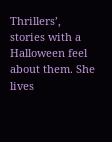Thrillers’, stories with a Halloween feel about them. She lives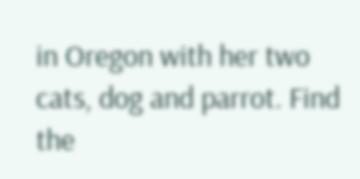in Oregon with her two cats, dog and parrot. Find the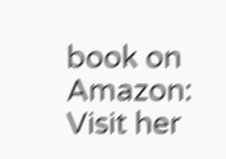book on Amazon: Visit her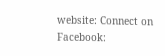website: Connect on Facebook: